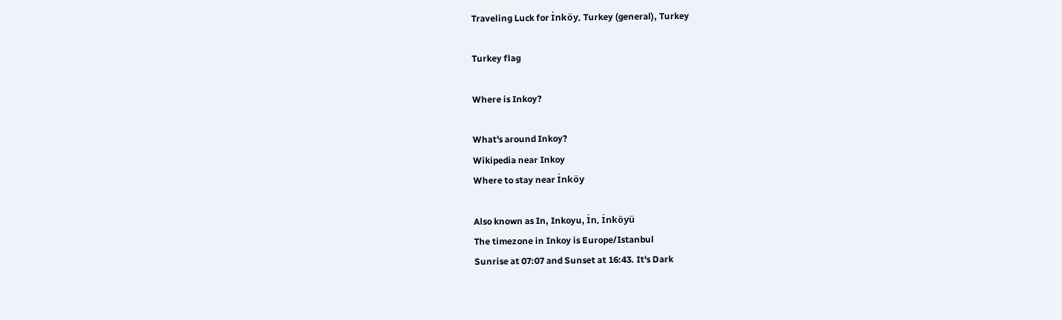Traveling Luck for İnköy, Turkey (general), Turkey

Turkey flag

Where is Inkoy?

What's around Inkoy?
Wikipedia near Inkoy
Where to stay near İnköy

Also known as In, Inkoyu, İn, İnköyü
The timezone in Inkoy is Europe/Istanbul
Sunrise at 07:07 and Sunset at 16:43. It's Dark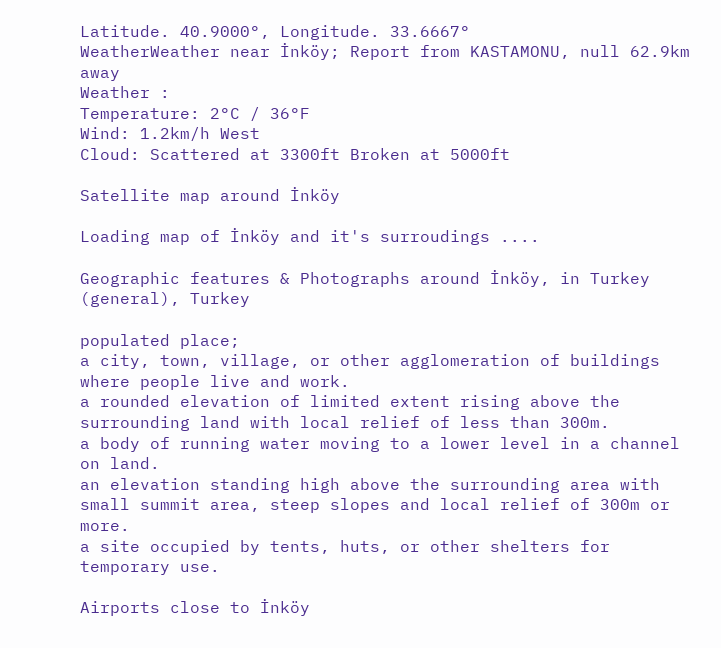Latitude. 40.9000°, Longitude. 33.6667°
WeatherWeather near İnköy; Report from KASTAMONU, null 62.9km away
Weather :
Temperature: 2°C / 36°F
Wind: 1.2km/h West
Cloud: Scattered at 3300ft Broken at 5000ft

Satellite map around İnköy

Loading map of İnköy and it's surroudings ....

Geographic features & Photographs around İnköy, in Turkey (general), Turkey

populated place;
a city, town, village, or other agglomeration of buildings where people live and work.
a rounded elevation of limited extent rising above the surrounding land with local relief of less than 300m.
a body of running water moving to a lower level in a channel on land.
an elevation standing high above the surrounding area with small summit area, steep slopes and local relief of 300m or more.
a site occupied by tents, huts, or other shelters for temporary use.

Airports close to İnköy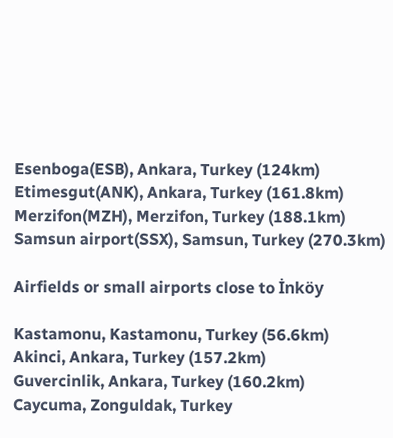Esenboga(ESB), Ankara, Turkey (124km)
Etimesgut(ANK), Ankara, Turkey (161.8km)
Merzifon(MZH), Merzifon, Turkey (188.1km)
Samsun airport(SSX), Samsun, Turkey (270.3km)

Airfields or small airports close to İnköy

Kastamonu, Kastamonu, Turkey (56.6km)
Akinci, Ankara, Turkey (157.2km)
Guvercinlik, Ankara, Turkey (160.2km)
Caycuma, Zonguldak, Turkey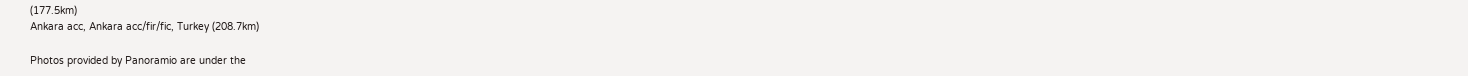(177.5km)
Ankara acc, Ankara acc/fir/fic, Turkey (208.7km)

Photos provided by Panoramio are under the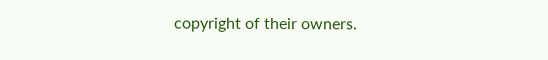copyright of their owners.